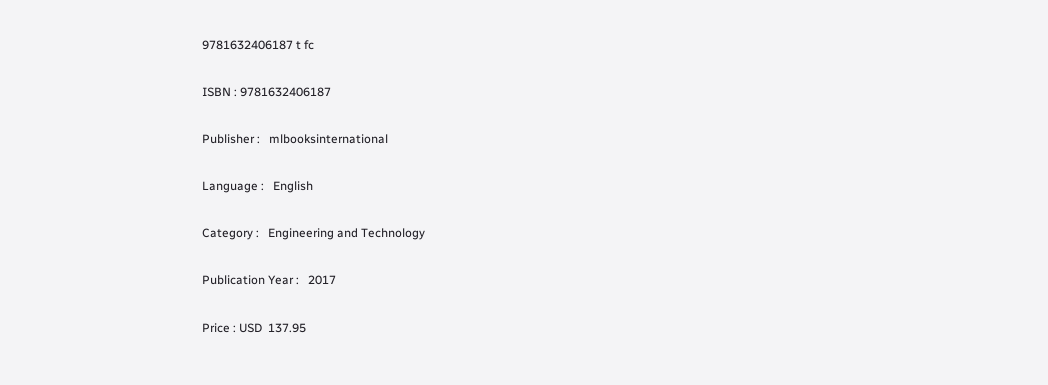9781632406187 t fc

ISBN : 9781632406187

Publisher :   mlbooksinternational

Language :   English

Category :   Engineering and Technology

Publication Year :   2017

Price : USD  137.95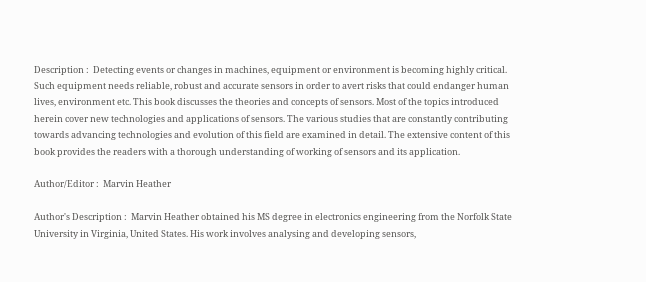Description :  Detecting events or changes in machines, equipment or environment is becoming highly critical. Such equipment needs reliable, robust and accurate sensors in order to avert risks that could endanger human lives, environment etc. This book discusses the theories and concepts of sensors. Most of the topics introduced herein cover new technologies and applications of sensors. The various studies that are constantly contributing towards advancing technologies and evolution of this field are examined in detail. The extensive content of this book provides the readers with a thorough understanding of working of sensors and its application.

Author/Editor :  Marvin Heather

Author's Description :  Marvin Heather obtained his MS degree in electronics engineering from the Norfolk State University in Virginia, United States. His work involves analysing and developing sensors,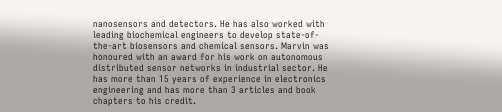nanosensors and detectors. He has also worked with leading biochemical engineers to develop state-of-the-art biosensors and chemical sensors. Marvin was honoured with an award for his work on autonomous distributed sensor networks in industrial sector. He has more than 15 years of experience in electronics engineering and has more than 3 articles and book chapters to his credit.